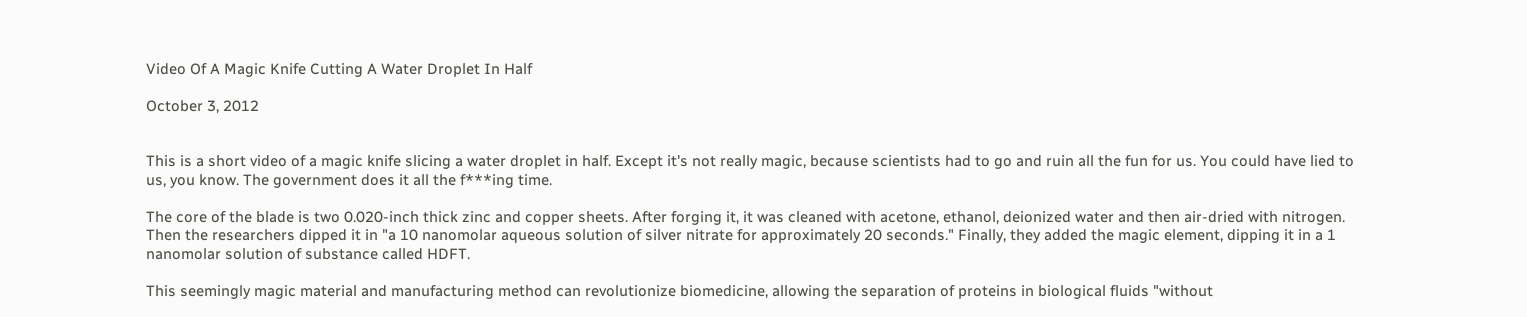Video Of A Magic Knife Cutting A Water Droplet In Half

October 3, 2012


This is a short video of a magic knife slicing a water droplet in half. Except it's not really magic, because scientists had to go and ruin all the fun for us. You could have lied to us, you know. The government does it all the f***ing time.

The core of the blade is two 0.020-inch thick zinc and copper sheets. After forging it, it was cleaned with acetone, ethanol, deionized water and then air-dried with nitrogen. Then the researchers dipped it in "a 10 nanomolar aqueous solution of silver nitrate for approximately 20 seconds." Finally, they added the magic element, dipping it in a 1 nanomolar solution of substance called HDFT.

This seemingly magic material and manufacturing method can revolutionize biomedicine, allowing the separation of proteins in biological fluids "without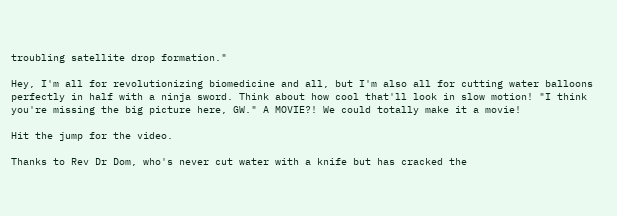troubling satellite drop formation."

Hey, I'm all for revolutionizing biomedicine and all, but I'm also all for cutting water balloons perfectly in half with a ninja sword. Think about how cool that'll look in slow motion! "I think you're missing the big picture here, GW." A MOVIE?! We could totally make it a movie!

Hit the jump for the video.

Thanks to Rev Dr Dom, who's never cut water with a knife but has cracked the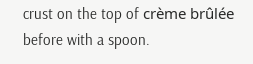crust on the top of crème brûlée before with a spoon.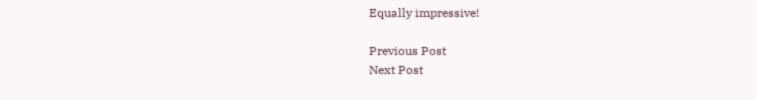Equally impressive!

Previous Post
Next Post